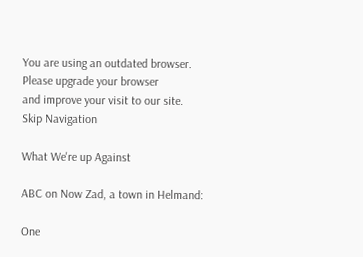You are using an outdated browser.
Please upgrade your browser
and improve your visit to our site.
Skip Navigation

What We're up Against

ABC on Now Zad, a town in Helmand:

One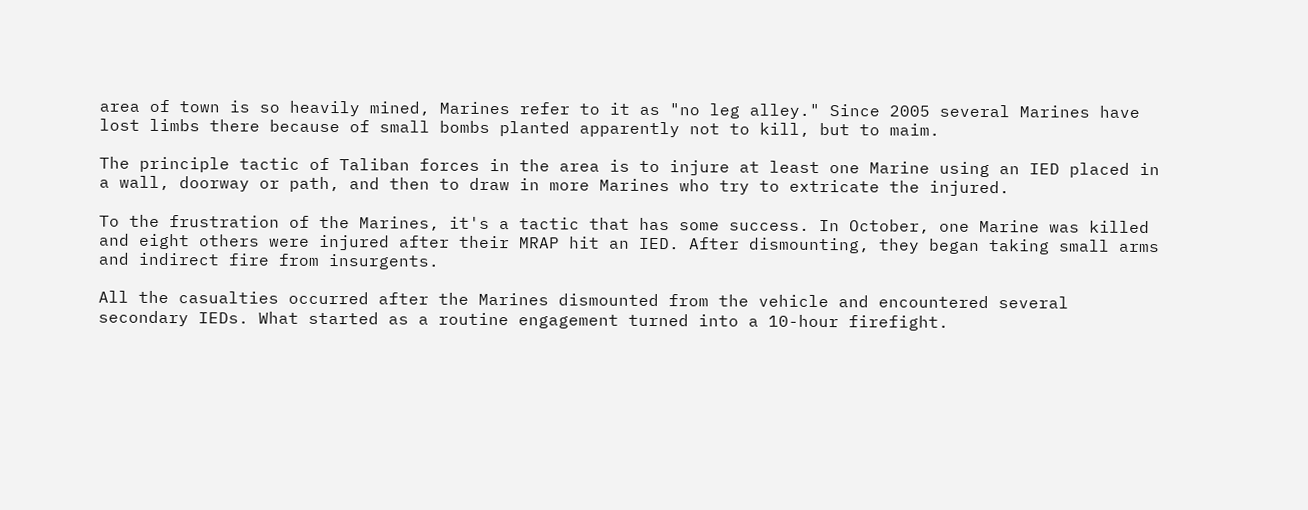area of town is so heavily mined, Marines refer to it as "no leg alley." Since 2005 several Marines have lost limbs there because of small bombs planted apparently not to kill, but to maim.

The principle tactic of Taliban forces in the area is to injure at least one Marine using an IED placed in a wall, doorway or path, and then to draw in more Marines who try to extricate the injured.

To the frustration of the Marines, it's a tactic that has some success. In October, one Marine was killed and eight others were injured after their MRAP hit an IED. After dismounting, they began taking small arms and indirect fire from insurgents.

All the casualties occurred after the Marines dismounted from the vehicle and encountered several secondary IEDs. What started as a routine engagement turned into a 10-hour firefight.